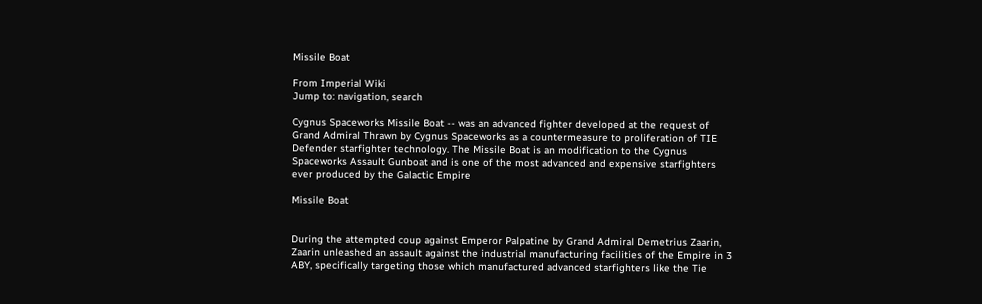Missile Boat

From Imperial Wiki
Jump to: navigation, search

Cygnus Spaceworks Missile Boat -- was an advanced fighter developed at the request of Grand Admiral Thrawn by Cygnus Spaceworks as a countermeasure to proliferation of TIE Defender starfighter technology. The Missile Boat is an modification to the Cygnus Spaceworks Assault Gunboat and is one of the most advanced and expensive starfighters ever produced by the Galactic Empire

Missile Boat


During the attempted coup against Emperor Palpatine by Grand Admiral Demetrius Zaarin, Zaarin unleashed an assault against the industrial manufacturing facilities of the Empire in 3 ABY, specifically targeting those which manufactured advanced starfighters like the Tie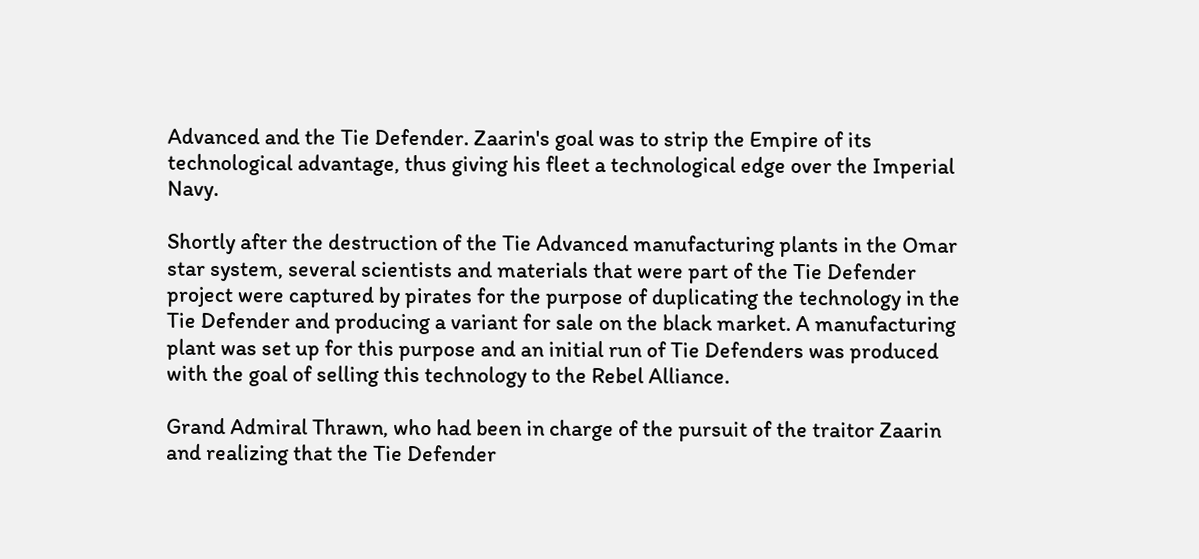Advanced and the Tie Defender. Zaarin's goal was to strip the Empire of its technological advantage, thus giving his fleet a technological edge over the Imperial Navy.

Shortly after the destruction of the Tie Advanced manufacturing plants in the Omar star system, several scientists and materials that were part of the Tie Defender project were captured by pirates for the purpose of duplicating the technology in the Tie Defender and producing a variant for sale on the black market. A manufacturing plant was set up for this purpose and an initial run of Tie Defenders was produced with the goal of selling this technology to the Rebel Alliance.

Grand Admiral Thrawn, who had been in charge of the pursuit of the traitor Zaarin and realizing that the Tie Defender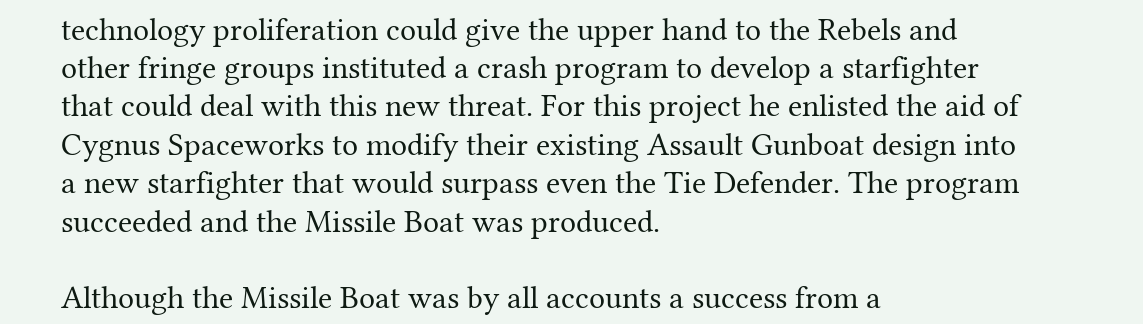technology proliferation could give the upper hand to the Rebels and other fringe groups instituted a crash program to develop a starfighter that could deal with this new threat. For this project he enlisted the aid of Cygnus Spaceworks to modify their existing Assault Gunboat design into a new starfighter that would surpass even the Tie Defender. The program succeeded and the Missile Boat was produced.

Although the Missile Boat was by all accounts a success from a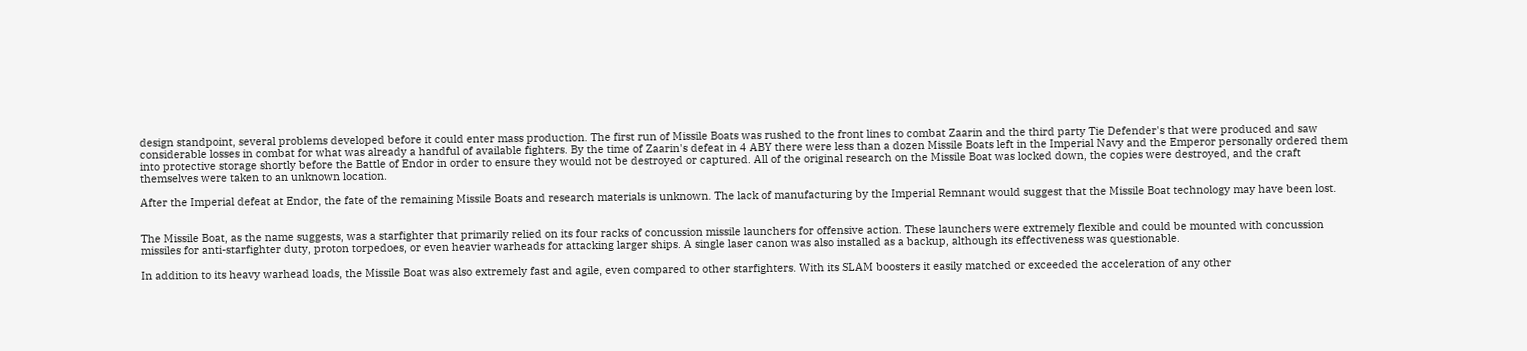design standpoint, several problems developed before it could enter mass production. The first run of Missile Boats was rushed to the front lines to combat Zaarin and the third party Tie Defender's that were produced and saw considerable losses in combat for what was already a handful of available fighters. By the time of Zaarin's defeat in 4 ABY there were less than a dozen Missile Boats left in the Imperial Navy and the Emperor personally ordered them into protective storage shortly before the Battle of Endor in order to ensure they would not be destroyed or captured. All of the original research on the Missile Boat was locked down, the copies were destroyed, and the craft themselves were taken to an unknown location.

After the Imperial defeat at Endor, the fate of the remaining Missile Boats and research materials is unknown. The lack of manufacturing by the Imperial Remnant would suggest that the Missile Boat technology may have been lost.


The Missile Boat, as the name suggests, was a starfighter that primarily relied on its four racks of concussion missile launchers for offensive action. These launchers were extremely flexible and could be mounted with concussion missiles for anti-starfighter duty, proton torpedoes, or even heavier warheads for attacking larger ships. A single laser canon was also installed as a backup, although its effectiveness was questionable.

In addition to its heavy warhead loads, the Missile Boat was also extremely fast and agile, even compared to other starfighters. With its SLAM boosters it easily matched or exceeded the acceleration of any other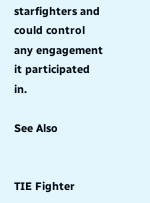starfighters and could control any engagement it participated in.

See Also


TIE Fighter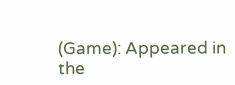(Game): Appeared in the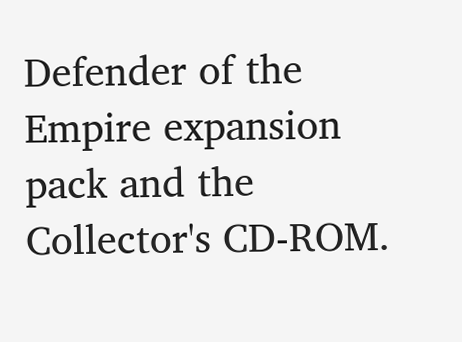Defender of the Empire expansion pack and the Collector's CD-ROM.